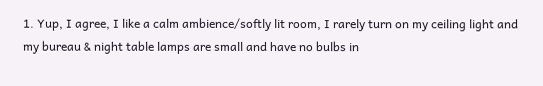1. Yup, I agree, I like a calm ambience/softly lit room, I rarely turn on my ceiling light and my bureau & night table lamps are small and have no bulbs in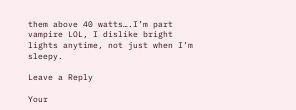them above 40 watts….I’m part vampire LOL, I dislike bright lights anytime, not just when I’m sleepy.

Leave a Reply

Your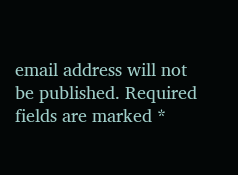email address will not be published. Required fields are marked *